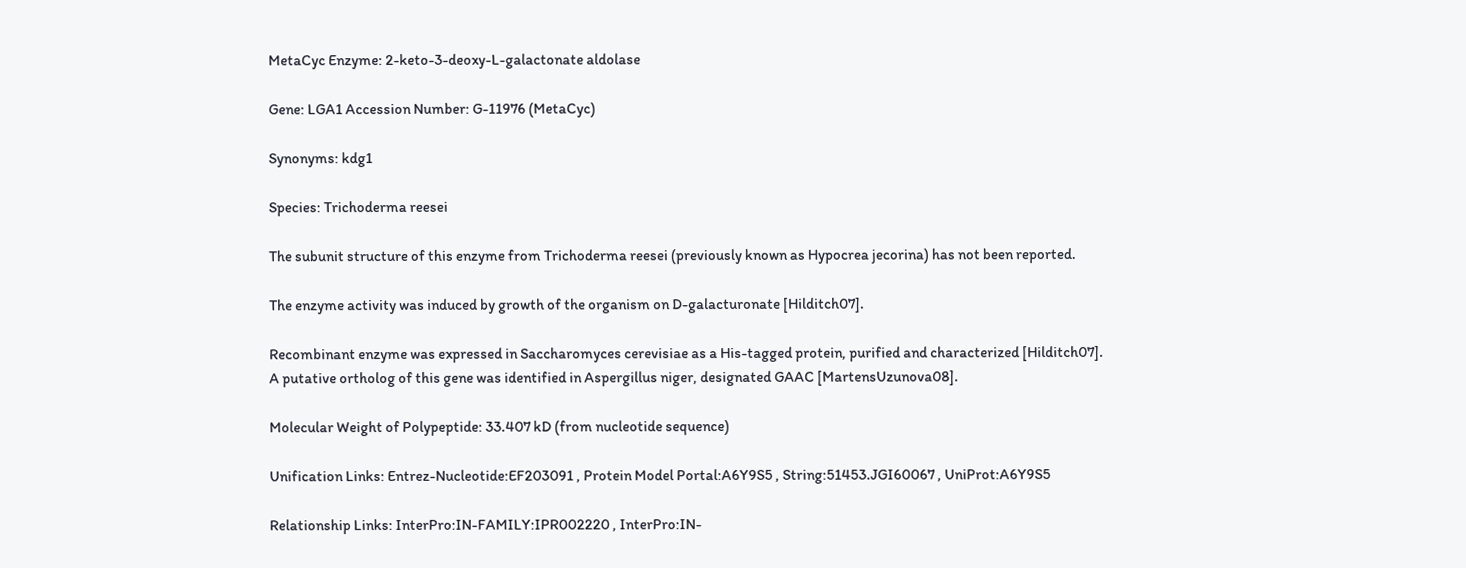MetaCyc Enzyme: 2-keto-3-deoxy-L-galactonate aldolase

Gene: LGA1 Accession Number: G-11976 (MetaCyc)

Synonyms: kdg1

Species: Trichoderma reesei

The subunit structure of this enzyme from Trichoderma reesei (previously known as Hypocrea jecorina) has not been reported.

The enzyme activity was induced by growth of the organism on D-galacturonate [Hilditch07].

Recombinant enzyme was expressed in Saccharomyces cerevisiae as a His-tagged protein, purified and characterized [Hilditch07].
A putative ortholog of this gene was identified in Aspergillus niger, designated GAAC [MartensUzunova08].

Molecular Weight of Polypeptide: 33.407 kD (from nucleotide sequence)

Unification Links: Entrez-Nucleotide:EF203091 , Protein Model Portal:A6Y9S5 , String:51453.JGI60067 , UniProt:A6Y9S5

Relationship Links: InterPro:IN-FAMILY:IPR002220 , InterPro:IN-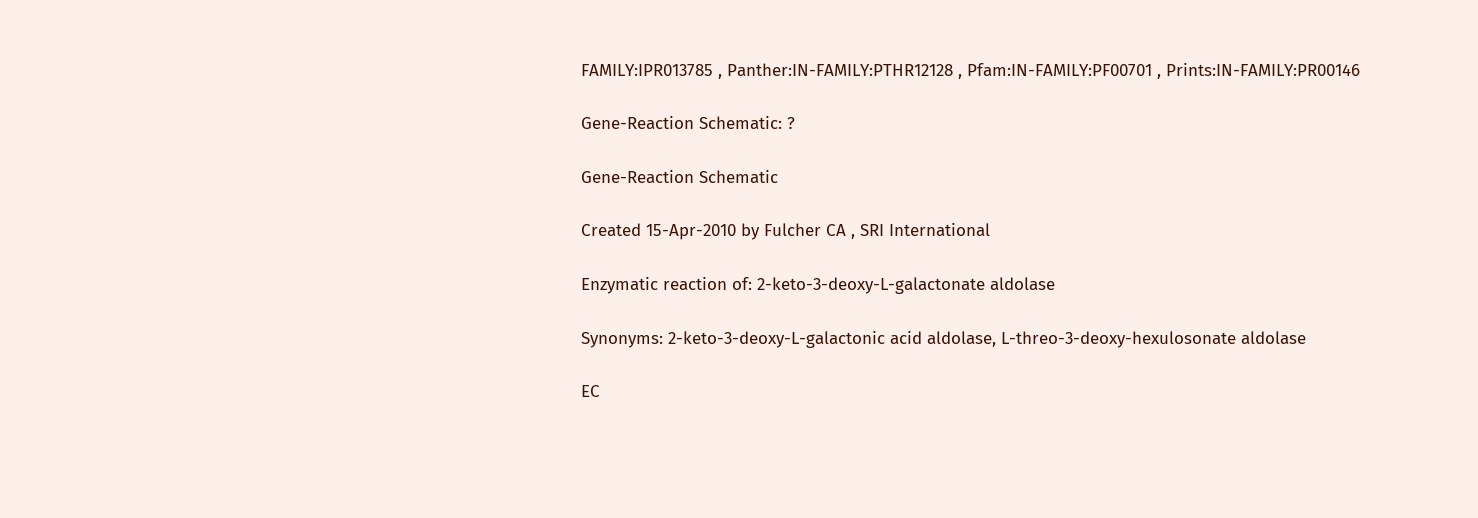FAMILY:IPR013785 , Panther:IN-FAMILY:PTHR12128 , Pfam:IN-FAMILY:PF00701 , Prints:IN-FAMILY:PR00146

Gene-Reaction Schematic: ?

Gene-Reaction Schematic

Created 15-Apr-2010 by Fulcher CA , SRI International

Enzymatic reaction of: 2-keto-3-deoxy-L-galactonate aldolase

Synonyms: 2-keto-3-deoxy-L-galactonic acid aldolase, L-threo-3-deoxy-hexulosonate aldolase

EC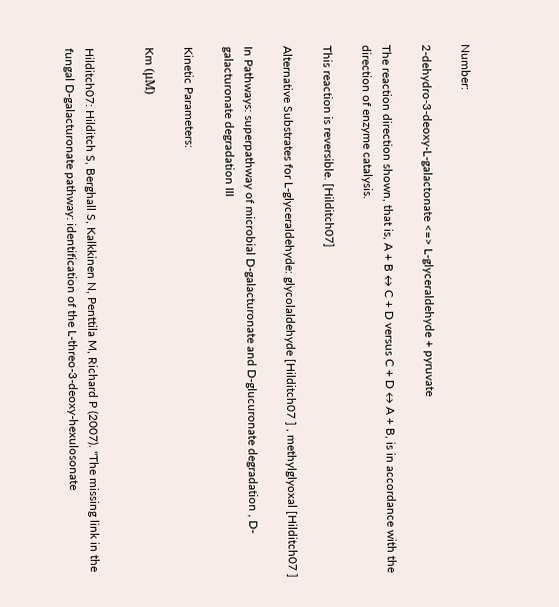Number:

2-dehydro-3-deoxy-L-galactonate <=> L-glyceraldehyde + pyruvate

The reaction direction shown, that is, A + B ↔ C + D versus C + D ↔ A + B, is in accordance with the direction of enzyme catalysis.

This reaction is reversible. [Hilditch07]

Alternative Substrates for L-glyceraldehyde: glycolaldehyde [Hilditch07 ] , methylglyoxal [Hilditch07 ]

In Pathways: superpathway of microbial D-galacturonate and D-glucuronate degradation , D-galacturonate degradation III

Kinetic Parameters:

Km (μM)


Hilditch07: Hilditch S, Berghall S, Kalkkinen N, Penttila M, Richard P (2007). "The missing link in the fungal D-galacturonate pathway: identification of the L-threo-3-deoxy-hexulosonate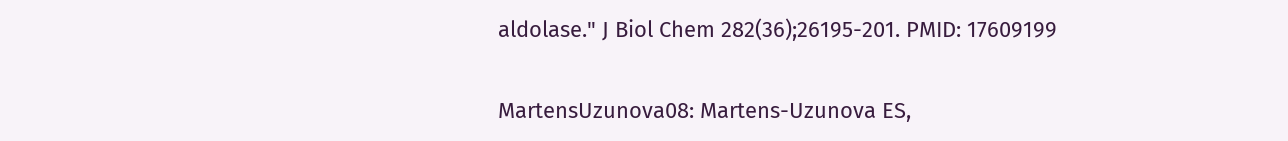aldolase." J Biol Chem 282(36);26195-201. PMID: 17609199

MartensUzunova08: Martens-Uzunova ES,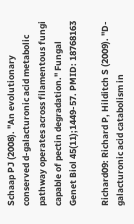Schaap PJ (2008). "An evolutionary conserved d-galacturonic acid metabolic pathway operates across filamentous fungi capable of pectin degradation." Fungal Genet Biol 45(11);1449-57. PMID: 18768163

Richard09: Richard P, Hilditch S (2009). "D-galacturonic acid catabolism in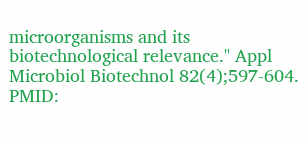microorganisms and its biotechnological relevance." Appl Microbiol Biotechnol 82(4);597-604. PMID: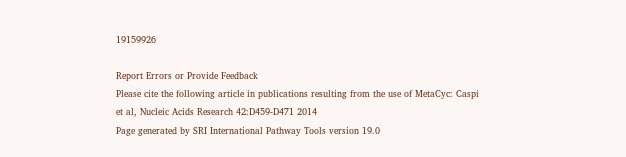19159926

Report Errors or Provide Feedback
Please cite the following article in publications resulting from the use of MetaCyc: Caspi et al, Nucleic Acids Research 42:D459-D471 2014
Page generated by SRI International Pathway Tools version 19.0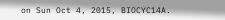on Sun Oct 4, 2015, BIOCYC14A.